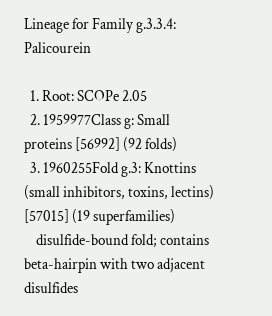Lineage for Family g.3.3.4: Palicourein

  1. Root: SCOPe 2.05
  2. 1959977Class g: Small proteins [56992] (92 folds)
  3. 1960255Fold g.3: Knottins (small inhibitors, toxins, lectins) [57015] (19 superfamilies)
    disulfide-bound fold; contains beta-hairpin with two adjacent disulfides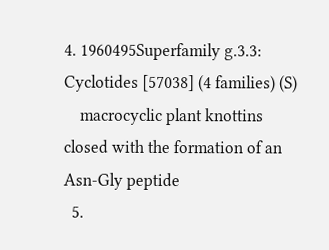4. 1960495Superfamily g.3.3: Cyclotides [57038] (4 families) (S)
    macrocyclic plant knottins closed with the formation of an Asn-Gly peptide
  5.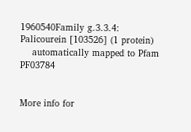1960540Family g.3.3.4: Palicourein [103526] (1 protein)
    automatically mapped to Pfam PF03784


More info for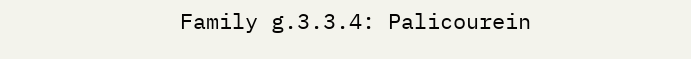Family g.3.3.4: Palicourein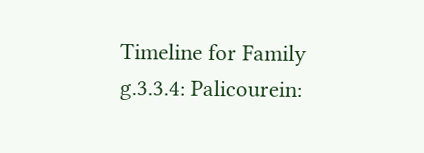Timeline for Family g.3.3.4: Palicourein: